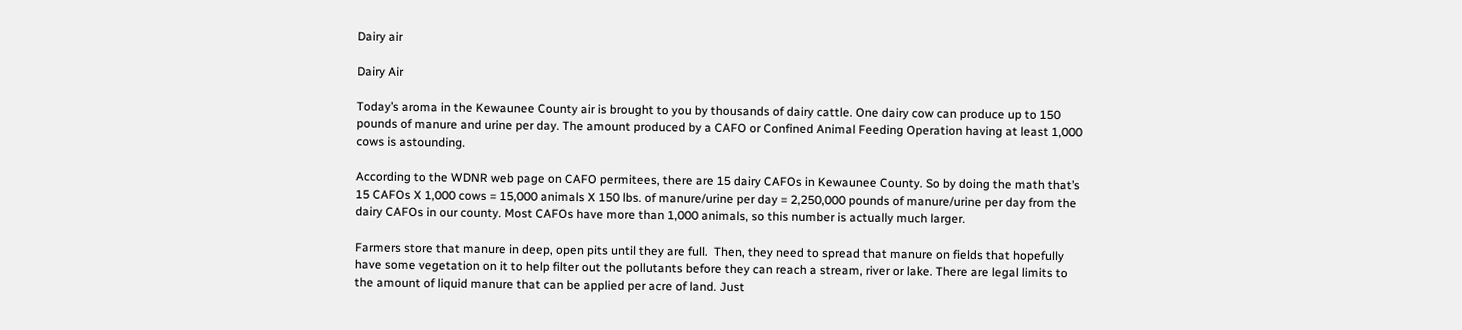Dairy air

Dairy Air

Today’s aroma in the Kewaunee County air is brought to you by thousands of dairy cattle. One dairy cow can produce up to 150 pounds of manure and urine per day. The amount produced by a CAFO or Confined Animal Feeding Operation having at least 1,000 cows is astounding.

According to the WDNR web page on CAFO permitees, there are 15 dairy CAFOs in Kewaunee County. So by doing the math that’s 15 CAFOs X 1,000 cows = 15,000 animals X 150 lbs. of manure/urine per day = 2,250,000 pounds of manure/urine per day from the dairy CAFOs in our county. Most CAFOs have more than 1,000 animals, so this number is actually much larger.

Farmers store that manure in deep, open pits until they are full.  Then, they need to spread that manure on fields that hopefully have some vegetation on it to help filter out the pollutants before they can reach a stream, river or lake. There are legal limits to the amount of liquid manure that can be applied per acre of land. Just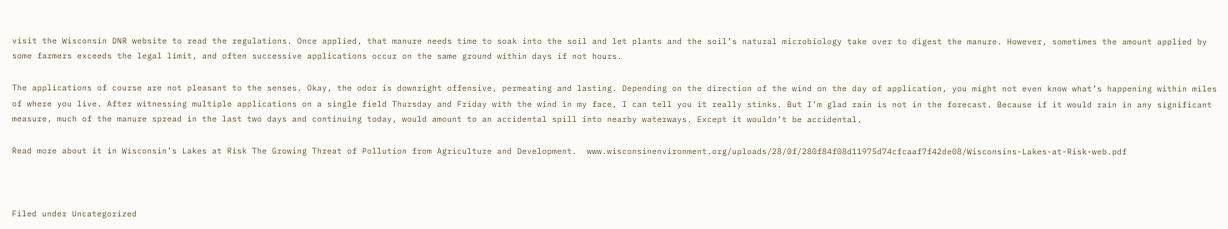visit the Wisconsin DNR website to read the regulations. Once applied, that manure needs time to soak into the soil and let plants and the soil’s natural microbiology take over to digest the manure. However, sometimes the amount applied by some farmers exceeds the legal limit, and often successive applications occur on the same ground within days if not hours.

The applications of course are not pleasant to the senses. Okay, the odor is downright offensive, permeating and lasting. Depending on the direction of the wind on the day of application, you might not even know what’s happening within miles of where you live. After witnessing multiple applications on a single field Thursday and Friday with the wind in my face, I can tell you it really stinks. But I’m glad rain is not in the forecast. Because if it would rain in any significant measure, much of the manure spread in the last two days and continuing today, would amount to an accidental spill into nearby waterways. Except it wouldn’t be accidental.

Read more about it in Wisconsin’s Lakes at Risk The Growing Threat of Pollution from Agriculture and Development.  www.wisconsinenvironment.org/uploads/28/0f/280f84f08d11975d74cfcaaf7f42de08/Wisconsins-Lakes-at-Risk-web.pdf



Filed under Uncategorized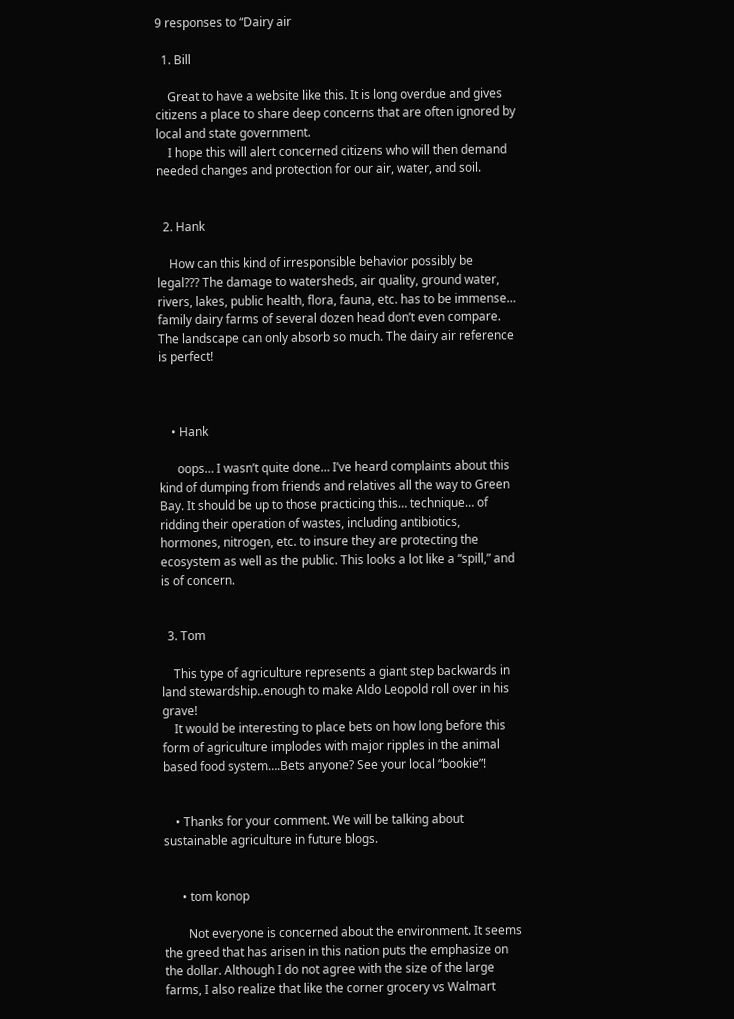9 responses to “Dairy air

  1. Bill

    Great to have a website like this. It is long overdue and gives citizens a place to share deep concerns that are often ignored by local and state government.
    I hope this will alert concerned citizens who will then demand needed changes and protection for our air, water, and soil.


  2. Hank

    How can this kind of irresponsible behavior possibly be legal??? The damage to watersheds, air quality, ground water, rivers, lakes, public health, flora, fauna, etc. has to be immense… family dairy farms of several dozen head don’t even compare. The landscape can only absorb so much. The dairy air reference is perfect!



    • Hank

      oops… I wasn’t quite done… I’ve heard complaints about this kind of dumping from friends and relatives all the way to Green Bay. It should be up to those practicing this… technique… of ridding their operation of wastes, including antibiotics, hormones, nitrogen, etc. to insure they are protecting the ecosystem as well as the public. This looks a lot like a “spill,” and is of concern.


  3. Tom

    This type of agriculture represents a giant step backwards in land stewardship..enough to make Aldo Leopold roll over in his grave!
    It would be interesting to place bets on how long before this form of agriculture implodes with major ripples in the animal based food system….Bets anyone? See your local “bookie”!


    • Thanks for your comment. We will be talking about sustainable agriculture in future blogs.


      • tom konop

        Not everyone is concerned about the environment. It seems the greed that has arisen in this nation puts the emphasize on the dollar. Although I do not agree with the size of the large farms, I also realize that like the corner grocery vs Walmart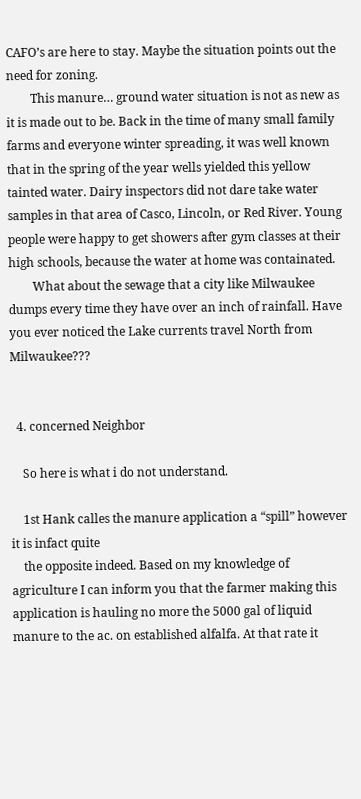CAFO’s are here to stay. Maybe the situation points out the need for zoning.
        This manure… ground water situation is not as new as it is made out to be. Back in the time of many small family farms and everyone winter spreading, it was well known that in the spring of the year wells yielded this yellow tainted water. Dairy inspectors did not dare take water samples in that area of Casco, Lincoln, or Red River. Young people were happy to get showers after gym classes at their high schools, because the water at home was containated.
        What about the sewage that a city like Milwaukee dumps every time they have over an inch of rainfall. Have you ever noticed the Lake currents travel North from Milwaukee???


  4. concerned Neighbor

    So here is what i do not understand.

    1st Hank calles the manure application a “spill” however it is infact quite
    the opposite indeed. Based on my knowledge of agriculture I can inform you that the farmer making this application is hauling no more the 5000 gal of liquid manure to the ac. on established alfalfa. At that rate it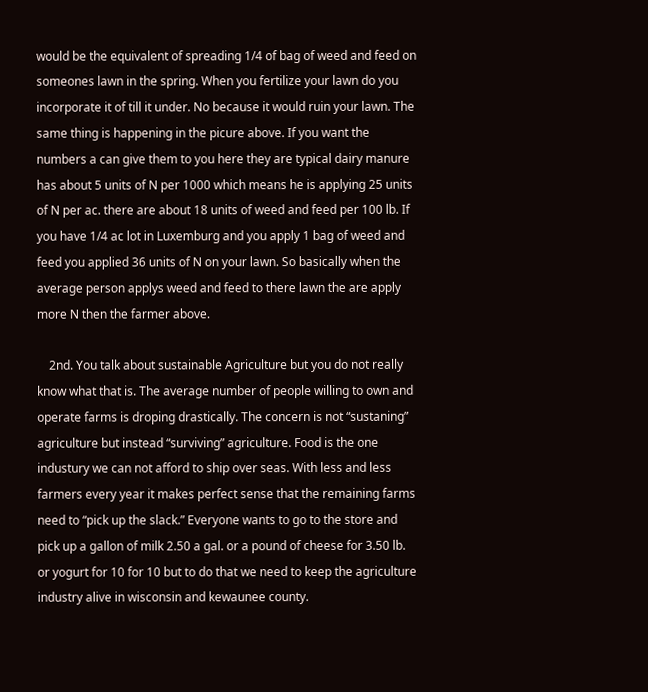would be the equivalent of spreading 1/4 of bag of weed and feed on someones lawn in the spring. When you fertilize your lawn do you incorporate it of till it under. No because it would ruin your lawn. The same thing is happening in the picure above. If you want the numbers a can give them to you here they are typical dairy manure has about 5 units of N per 1000 which means he is applying 25 units of N per ac. there are about 18 units of weed and feed per 100 lb. If you have 1/4 ac lot in Luxemburg and you apply 1 bag of weed and feed you applied 36 units of N on your lawn. So basically when the average person applys weed and feed to there lawn the are apply more N then the farmer above.

    2nd. You talk about sustainable Agriculture but you do not really know what that is. The average number of people willing to own and operate farms is droping drastically. The concern is not “sustaning” agriculture but instead “surviving” agriculture. Food is the one industury we can not afford to ship over seas. With less and less farmers every year it makes perfect sense that the remaining farms need to “pick up the slack.” Everyone wants to go to the store and pick up a gallon of milk 2.50 a gal. or a pound of cheese for 3.50 lb. or yogurt for 10 for 10 but to do that we need to keep the agriculture industry alive in wisconsin and kewaunee county.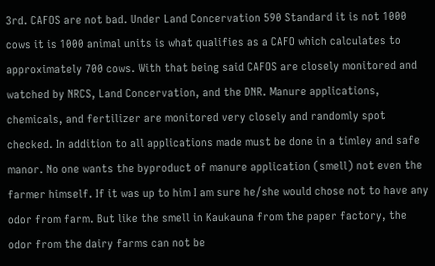3rd. CAFOS are not bad. Under Land Concervation 590 Standard it is not 1000 cows it is 1000 animal units is what qualifies as a CAFO which calculates to approximately 700 cows. With that being said CAFOS are closely monitored and watched by NRCS, Land Concervation, and the DNR. Manure applications, chemicals, and fertilizer are monitored very closely and randomly spot checked. In addition to all applications made must be done in a timley and safe manor. No one wants the byproduct of manure application (smell) not even the farmer himself. If it was up to him I am sure he/she would chose not to have any odor from farm. But like the smell in Kaukauna from the paper factory, the odor from the dairy farms can not be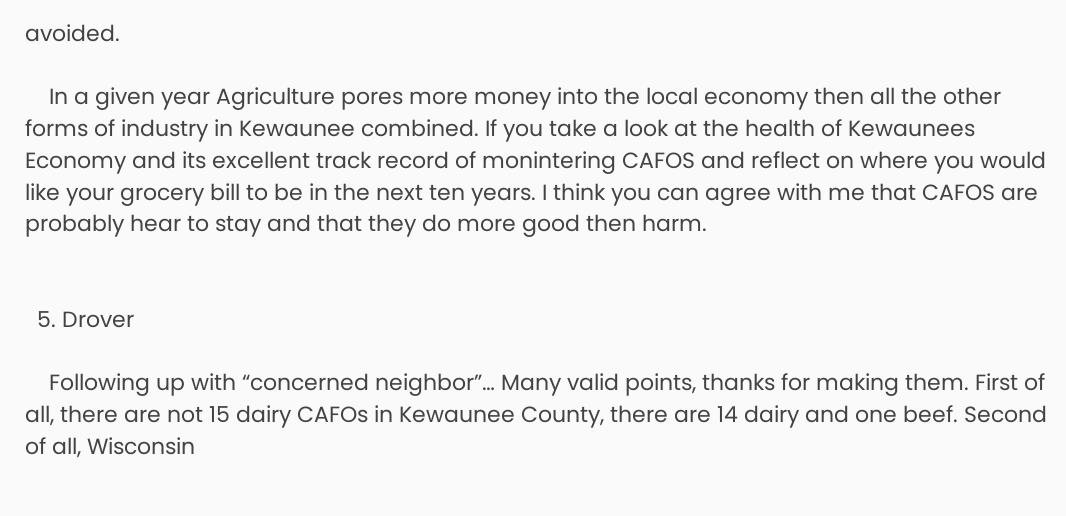avoided.

    In a given year Agriculture pores more money into the local economy then all the other forms of industry in Kewaunee combined. If you take a look at the health of Kewaunees Economy and its excellent track record of monintering CAFOS and reflect on where you would like your grocery bill to be in the next ten years. I think you can agree with me that CAFOS are probably hear to stay and that they do more good then harm.


  5. Drover

    Following up with “concerned neighbor”… Many valid points, thanks for making them. First of all, there are not 15 dairy CAFOs in Kewaunee County, there are 14 dairy and one beef. Second of all, Wisconsin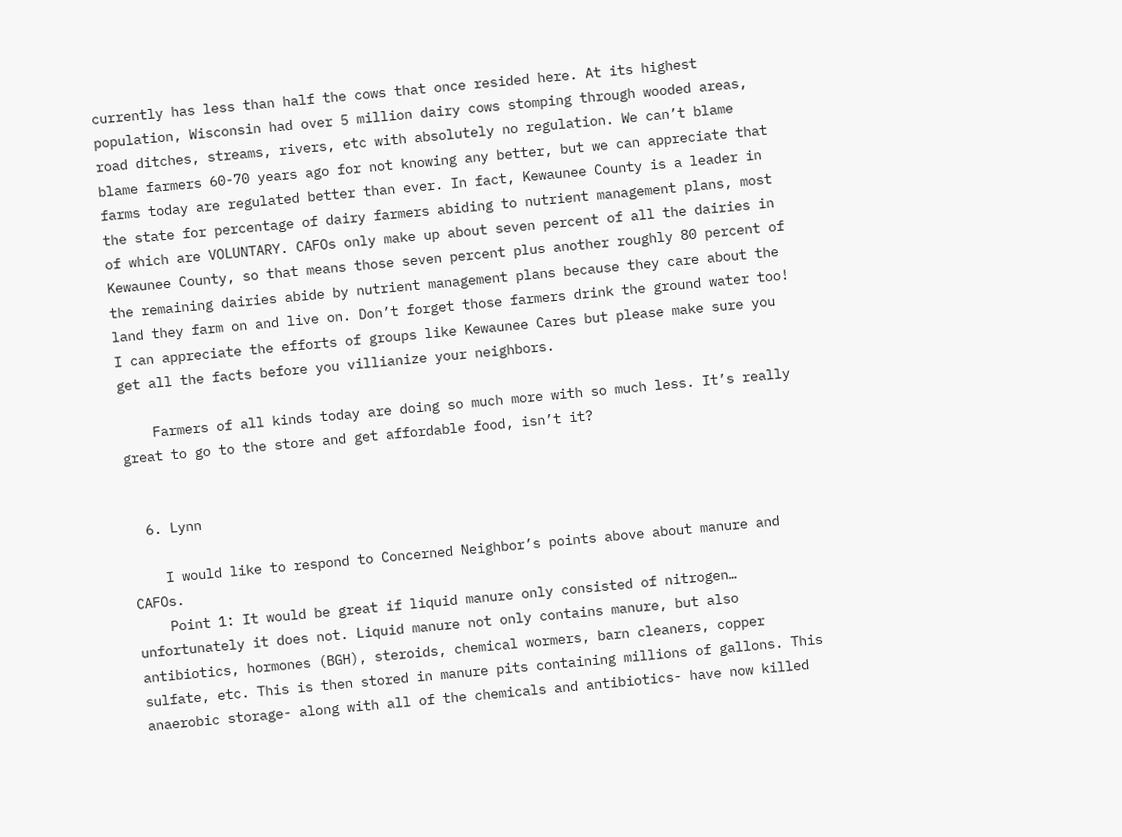currently has less than half the cows that once resided here. At its highest population, Wisconsin had over 5 million dairy cows stomping through wooded areas, road ditches, streams, rivers, etc with absolutely no regulation. We can’t blame blame farmers 60-70 years ago for not knowing any better, but we can appreciate that farms today are regulated better than ever. In fact, Kewaunee County is a leader in the state for percentage of dairy farmers abiding to nutrient management plans, most of which are VOLUNTARY. CAFOs only make up about seven percent of all the dairies in Kewaunee County, so that means those seven percent plus another roughly 80 percent of the remaining dairies abide by nutrient management plans because they care about the land they farm on and live on. Don’t forget those farmers drink the ground water too! I can appreciate the efforts of groups like Kewaunee Cares but please make sure you get all the facts before you villianize your neighbors.

    Farmers of all kinds today are doing so much more with so much less. It’s really great to go to the store and get affordable food, isn’t it?


  6. Lynn

    I would like to respond to Concerned Neighbor’s points above about manure and CAFOs.
    Point 1: It would be great if liquid manure only consisted of nitrogen… unfortunately it does not. Liquid manure not only contains manure, but also antibiotics, hormones (BGH), steroids, chemical wormers, barn cleaners, copper sulfate, etc. This is then stored in manure pits containing millions of gallons. This anaerobic storage- along with all of the chemicals and antibiotics- have now killed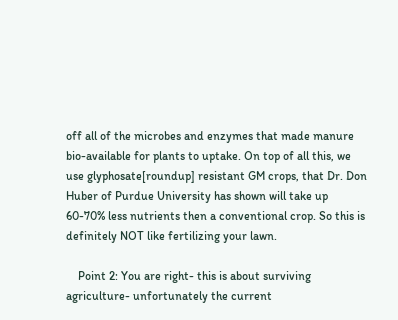off all of the microbes and enzymes that made manure bio-available for plants to uptake. On top of all this, we use glyphosate[roundup] resistant GM crops, that Dr. Don Huber of Purdue University has shown will take up 60-70% less nutrients then a conventional crop. So this is definitely NOT like fertilizing your lawn.

    Point 2: You are right- this is about surviving agriculture- unfortunately the current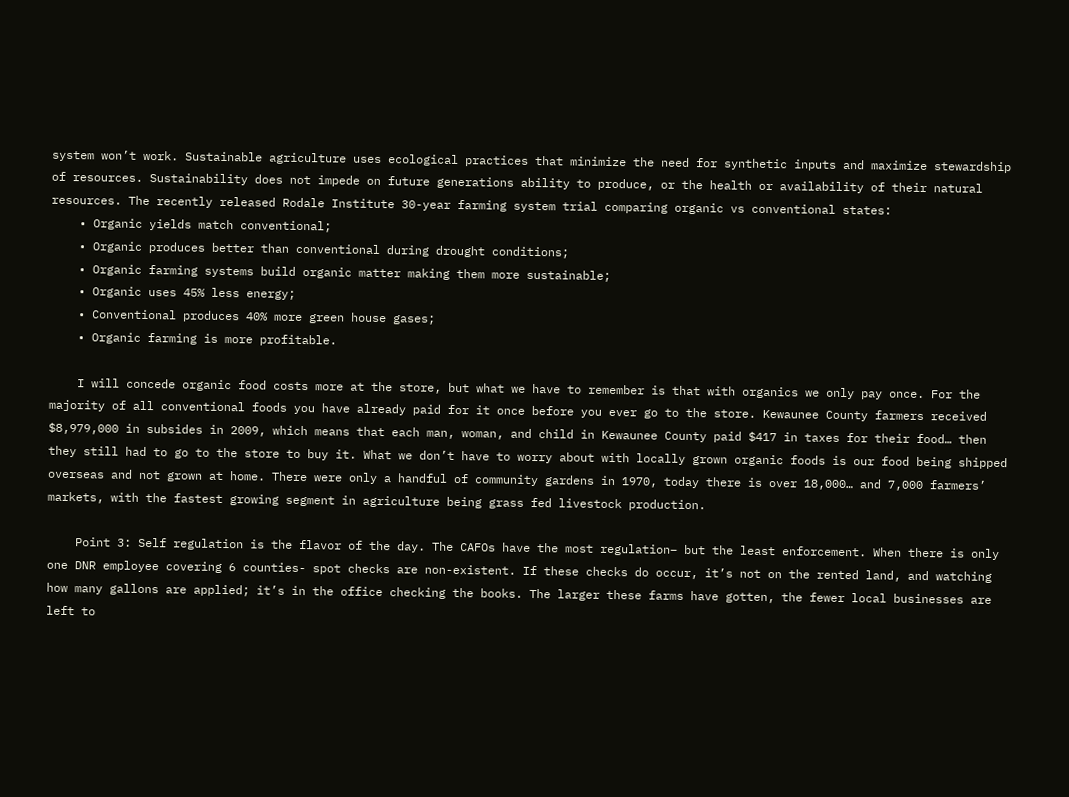system won’t work. Sustainable agriculture uses ecological practices that minimize the need for synthetic inputs and maximize stewardship of resources. Sustainability does not impede on future generations ability to produce, or the health or availability of their natural resources. The recently released Rodale Institute 30-year farming system trial comparing organic vs conventional states:
    • Organic yields match conventional;
    • Organic produces better than conventional during drought conditions;
    • Organic farming systems build organic matter making them more sustainable;
    • Organic uses 45% less energy;
    • Conventional produces 40% more green house gases;
    • Organic farming is more profitable.

    I will concede organic food costs more at the store, but what we have to remember is that with organics we only pay once. For the majority of all conventional foods you have already paid for it once before you ever go to the store. Kewaunee County farmers received $8,979,000 in subsides in 2009, which means that each man, woman, and child in Kewaunee County paid $417 in taxes for their food… then they still had to go to the store to buy it. What we don’t have to worry about with locally grown organic foods is our food being shipped overseas and not grown at home. There were only a handful of community gardens in 1970, today there is over 18,000… and 7,000 farmers’ markets, with the fastest growing segment in agriculture being grass fed livestock production.

    Point 3: Self regulation is the flavor of the day. The CAFOs have the most regulation– but the least enforcement. When there is only one DNR employee covering 6 counties- spot checks are non-existent. If these checks do occur, it’s not on the rented land, and watching how many gallons are applied; it’s in the office checking the books. The larger these farms have gotten, the fewer local businesses are left to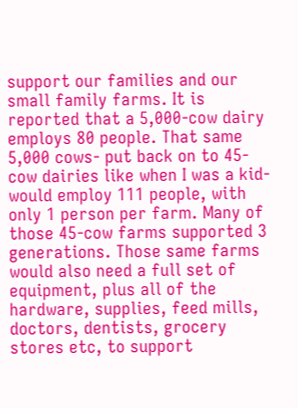support our families and our small family farms. It is reported that a 5,000-cow dairy employs 80 people. That same 5,000 cows- put back on to 45-cow dairies like when I was a kid- would employ 111 people, with only 1 person per farm. Many of those 45-cow farms supported 3 generations. Those same farms would also need a full set of equipment, plus all of the hardware, supplies, feed mills, doctors, dentists, grocery stores etc, to support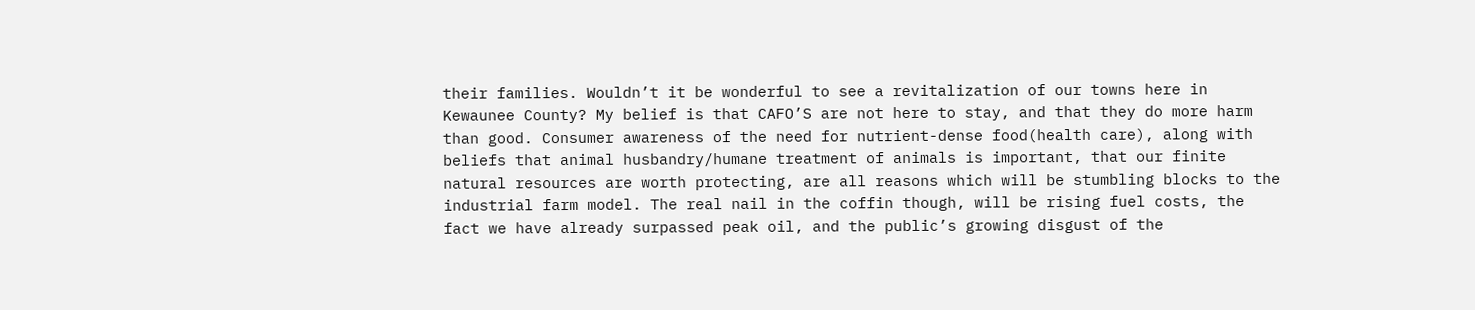their families. Wouldn’t it be wonderful to see a revitalization of our towns here in Kewaunee County? My belief is that CAFO’S are not here to stay, and that they do more harm than good. Consumer awareness of the need for nutrient-dense food(health care), along with beliefs that animal husbandry/humane treatment of animals is important, that our finite natural resources are worth protecting, are all reasons which will be stumbling blocks to the industrial farm model. The real nail in the coffin though, will be rising fuel costs, the fact we have already surpassed peak oil, and the public’s growing disgust of the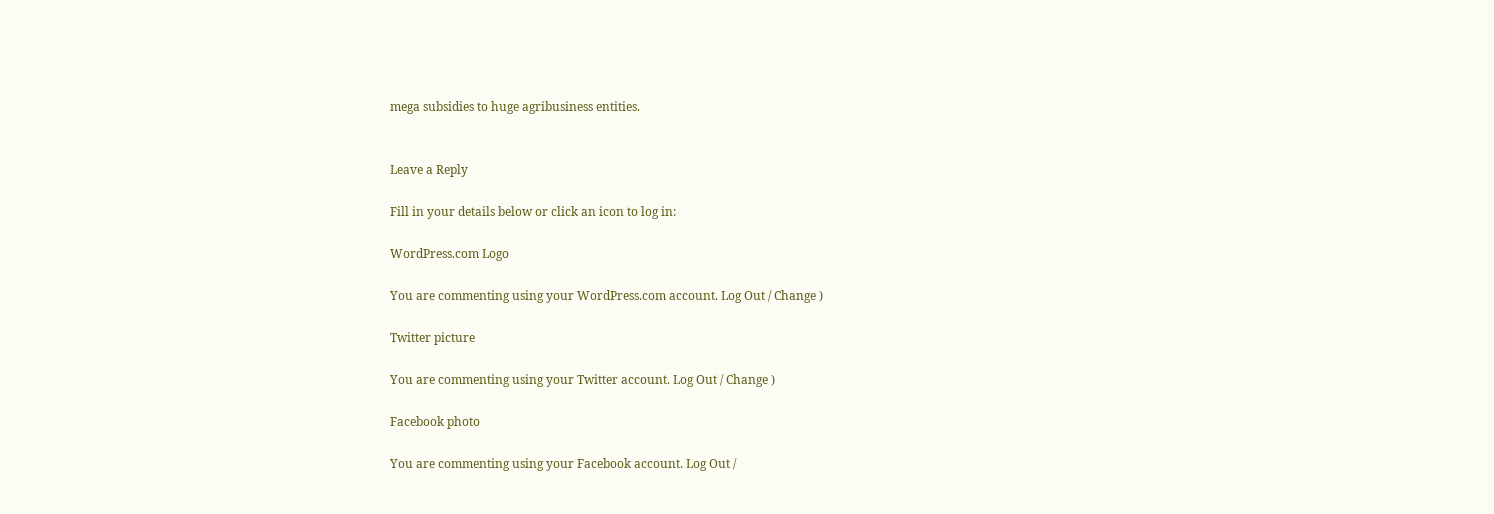mega subsidies to huge agribusiness entities.


Leave a Reply

Fill in your details below or click an icon to log in:

WordPress.com Logo

You are commenting using your WordPress.com account. Log Out / Change )

Twitter picture

You are commenting using your Twitter account. Log Out / Change )

Facebook photo

You are commenting using your Facebook account. Log Out /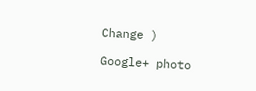Change )

Google+ photo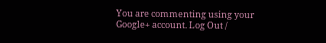You are commenting using your Google+ account. Log Out /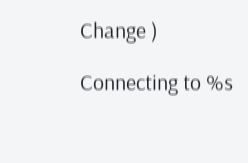Change )

Connecting to %s